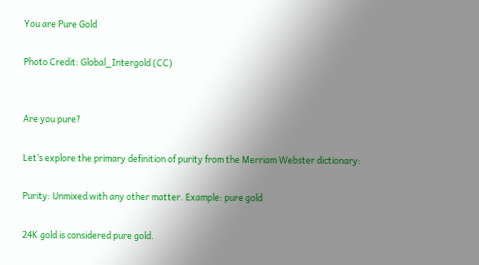You are Pure Gold

Photo Credit: Global_Intergold (CC)


Are you pure?

Let’s explore the primary definition of purity from the Merriam Webster dictionary:

Purity: Unmixed with any other matter. Example: pure gold

24K gold is considered pure gold.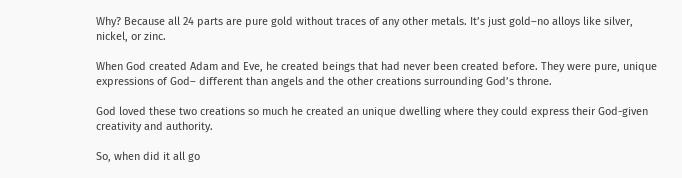Why? Because all 24 parts are pure gold without traces of any other metals. It’s just gold–no alloys like silver, nickel, or zinc.

When God created Adam and Eve, he created beings that had never been created before. They were pure, unique  expressions of God– different than angels and the other creations surrounding God’s throne.

God loved these two creations so much he created an unique dwelling where they could express their God-given creativity and authority.

So, when did it all go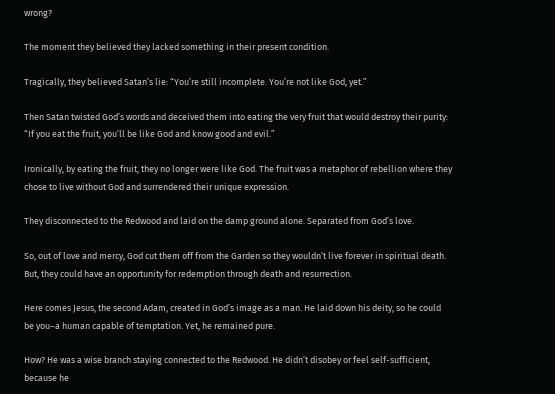wrong?

The moment they believed they lacked something in their present condition.

Tragically, they believed Satan’s lie: “You’re still incomplete. You’re not like God, yet.”

Then Satan twisted God’s words and deceived them into eating the very fruit that would destroy their purity: “If you eat the fruit, you’ll be like God and know good and evil.”

Ironically, by eating the fruit, they no longer were like God. The fruit was a metaphor of rebellion where they chose to live without God and surrendered their unique expression.

They disconnected to the Redwood and laid on the damp ground alone. Separated from God’s love.

So, out of love and mercy, God cut them off from the Garden so they wouldn’t live forever in spiritual death. But, they could have an opportunity for redemption through death and resurrection.

Here comes Jesus, the second Adam, created in God’s image as a man. He laid down his deity, so he could be you–a human capable of temptation. Yet, he remained pure.

How? He was a wise branch staying connected to the Redwood. He didn’t disobey or feel self-sufficient, because he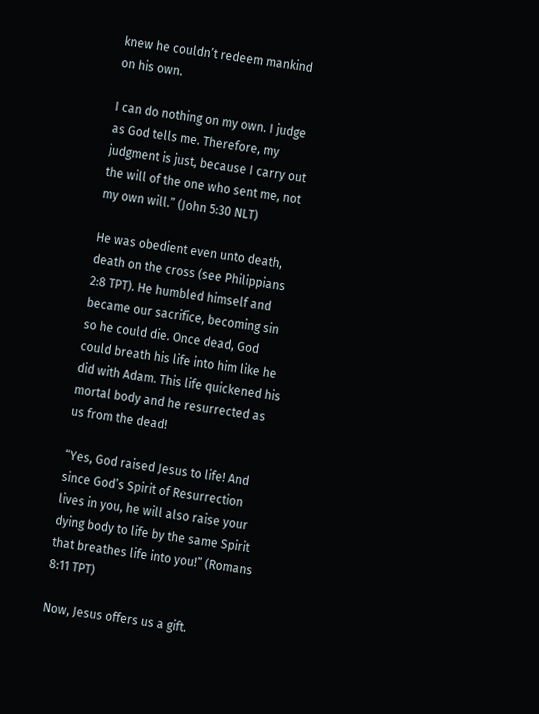knew he couldn’t redeem mankind on his own.

I can do nothing on my own. I judge as God tells me. Therefore, my judgment is just, because I carry out the will of the one who sent me, not my own will.” (John 5:30 NLT)

He was obedient even unto death, death on the cross (see Philippians 2:8 TPT). He humbled himself and became our sacrifice, becoming sin so he could die. Once dead, God could breath his life into him like he did with Adam. This life quickened his mortal body and he resurrected as us from the dead!

“Yes, God raised Jesus to life! And since God’s Spirit of Resurrection lives in you, he will also raise your dying body to life by the same Spirit that breathes life into you!” (Romans 8:11 TPT)

Now, Jesus offers us a gift.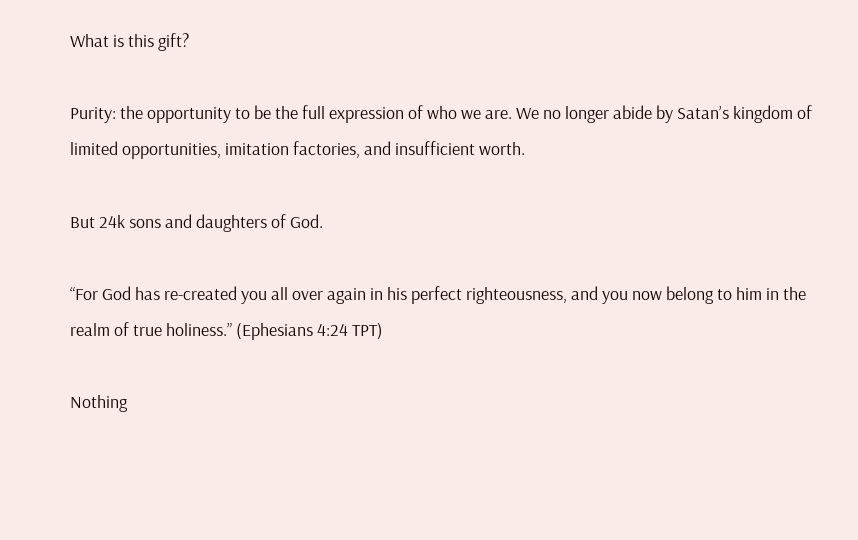What is this gift?

Purity: the opportunity to be the full expression of who we are. We no longer abide by Satan’s kingdom of limited opportunities, imitation factories, and insufficient worth.

But 24k sons and daughters of God.

“For God has re-created you all over again in his perfect righteousness, and you now belong to him in the realm of true holiness.” (Ephesians 4:24 TPT)

Nothing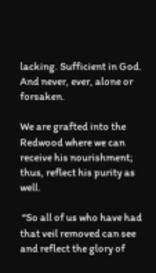lacking. Sufficient in God. And never, ever, alone or forsaken.

We are grafted into the Redwood where we can receive his nourishment; thus, reflect his purity as well.

 “So all of us who have had that veil removed can see and reflect the glory of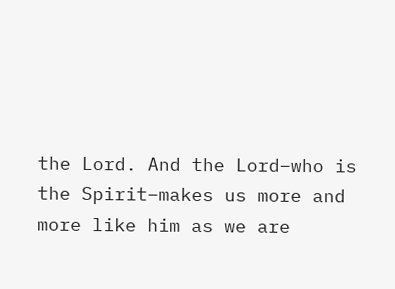the Lord. And the Lord–who is the Spirit–makes us more and more like him as we are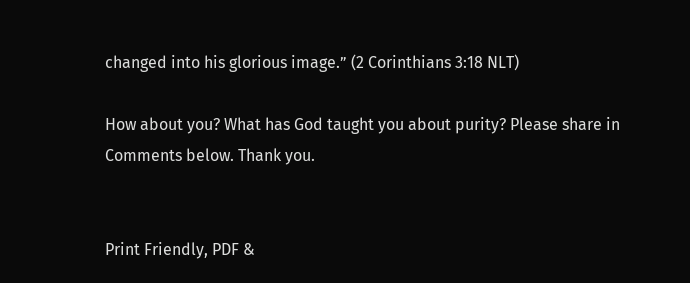changed into his glorious image.” (2 Corinthians 3:18 NLT)

How about you? What has God taught you about purity? Please share in Comments below. Thank you.


Print Friendly, PDF &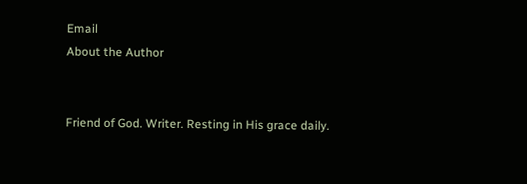Email
About the Author


Friend of God. Writer. Resting in His grace daily.